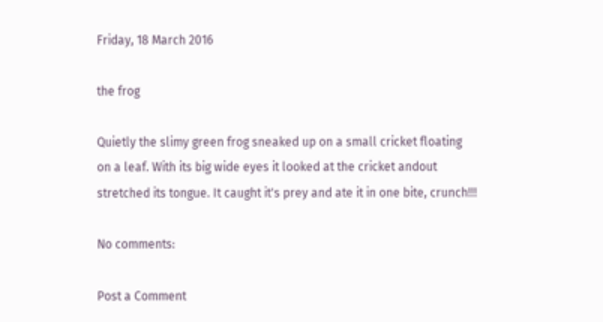Friday, 18 March 2016

the frog

Quietly the slimy green frog sneaked up on a small cricket floating on a leaf. With its big wide eyes it looked at the cricket andout stretched its tongue. It caught it's prey and ate it in one bite, crunch!!!

No comments:

Post a Comment